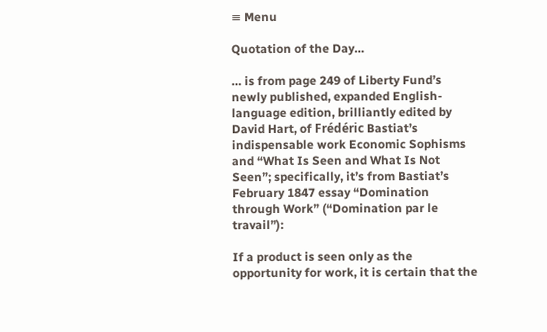≡ Menu

Quotation of the Day…

… is from page 249 of Liberty Fund’s newly published, expanded English-language edition, brilliantly edited by David Hart, of Frédéric Bastiat’s indispensable work Economic Sophisms and “What Is Seen and What Is Not Seen”; specifically, it’s from Bastiat’s February 1847 essay “Domination through Work” (“Domination par le travail”):

If a product is seen only as the opportunity for work, it is certain that the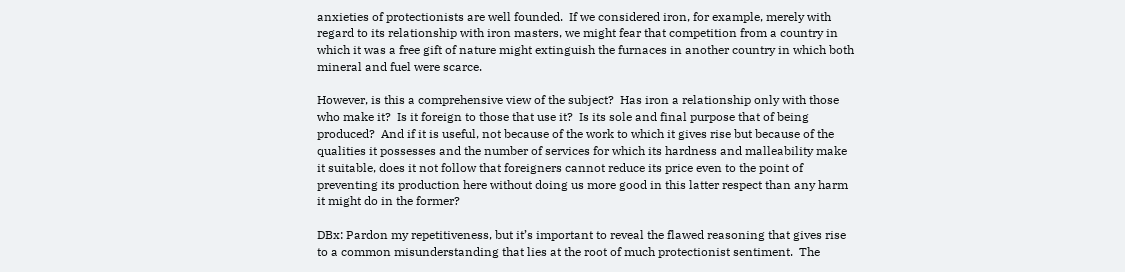anxieties of protectionists are well founded.  If we considered iron, for example, merely with regard to its relationship with iron masters, we might fear that competition from a country in which it was a free gift of nature might extinguish the furnaces in another country in which both mineral and fuel were scarce.

However, is this a comprehensive view of the subject?  Has iron a relationship only with those who make it?  Is it foreign to those that use it?  Is its sole and final purpose that of being produced?  And if it is useful, not because of the work to which it gives rise but because of the qualities it possesses and the number of services for which its hardness and malleability make it suitable, does it not follow that foreigners cannot reduce its price even to the point of preventing its production here without doing us more good in this latter respect than any harm it might do in the former?

DBx: Pardon my repetitiveness, but it’s important to reveal the flawed reasoning that gives rise to a common misunderstanding that lies at the root of much protectionist sentiment.  The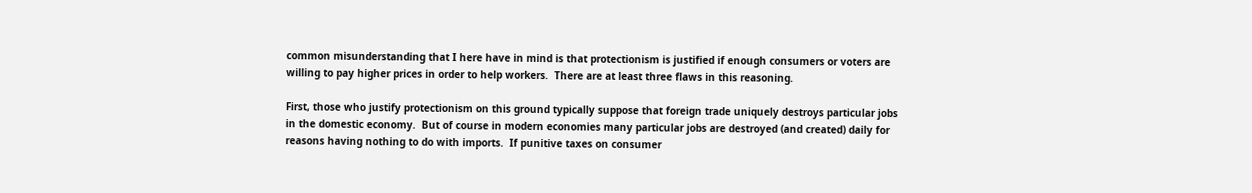common misunderstanding that I here have in mind is that protectionism is justified if enough consumers or voters are willing to pay higher prices in order to help workers.  There are at least three flaws in this reasoning.

First, those who justify protectionism on this ground typically suppose that foreign trade uniquely destroys particular jobs in the domestic economy.  But of course in modern economies many particular jobs are destroyed (and created) daily for reasons having nothing to do with imports.  If punitive taxes on consumer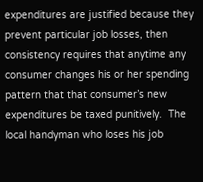expenditures are justified because they prevent particular job losses, then consistency requires that anytime any consumer changes his or her spending pattern that that consumer’s new expenditures be taxed punitively.  The local handyman who loses his job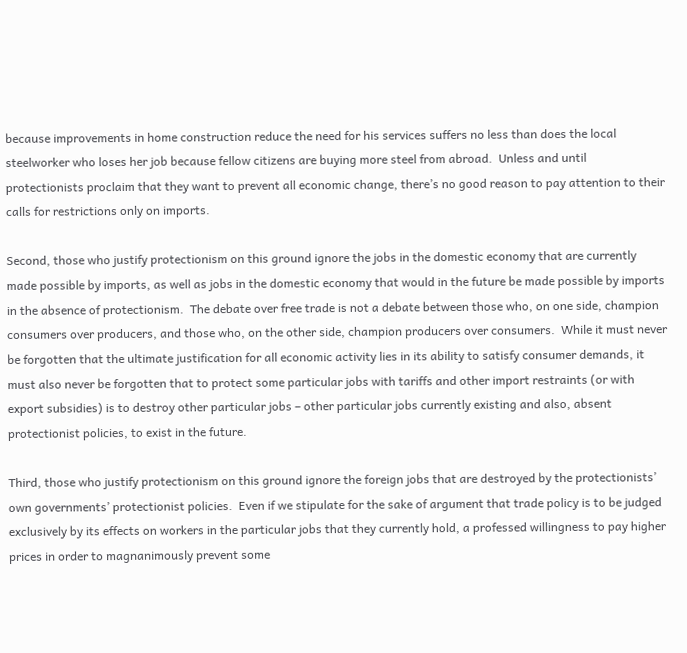because improvements in home construction reduce the need for his services suffers no less than does the local steelworker who loses her job because fellow citizens are buying more steel from abroad.  Unless and until protectionists proclaim that they want to prevent all economic change, there’s no good reason to pay attention to their calls for restrictions only on imports.

Second, those who justify protectionism on this ground ignore the jobs in the domestic economy that are currently made possible by imports, as well as jobs in the domestic economy that would in the future be made possible by imports in the absence of protectionism.  The debate over free trade is not a debate between those who, on one side, champion consumers over producers, and those who, on the other side, champion producers over consumers.  While it must never be forgotten that the ultimate justification for all economic activity lies in its ability to satisfy consumer demands, it must also never be forgotten that to protect some particular jobs with tariffs and other import restraints (or with export subsidies) is to destroy other particular jobs – other particular jobs currently existing and also, absent protectionist policies, to exist in the future.

Third, those who justify protectionism on this ground ignore the foreign jobs that are destroyed by the protectionists’ own governments’ protectionist policies.  Even if we stipulate for the sake of argument that trade policy is to be judged exclusively by its effects on workers in the particular jobs that they currently hold, a professed willingness to pay higher prices in order to magnanimously prevent some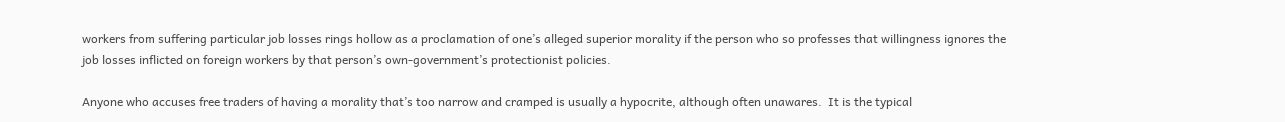workers from suffering particular job losses rings hollow as a proclamation of one’s alleged superior morality if the person who so professes that willingness ignores the job losses inflicted on foreign workers by that person’s own-government’s protectionist policies.

Anyone who accuses free traders of having a morality that’s too narrow and cramped is usually a hypocrite, although often unawares.  It is the typical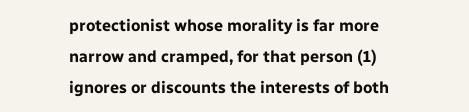protectionist whose morality is far more narrow and cramped, for that person (1) ignores or discounts the interests of both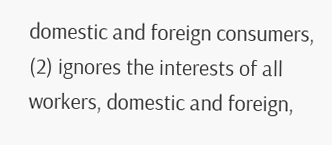domestic and foreign consumers, (2) ignores the interests of all workers, domestic and foreign,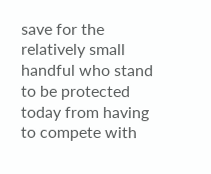save for the relatively small handful who stand to be protected today from having to compete with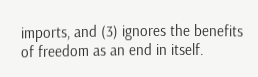imports, and (3) ignores the benefits of freedom as an end in itself.